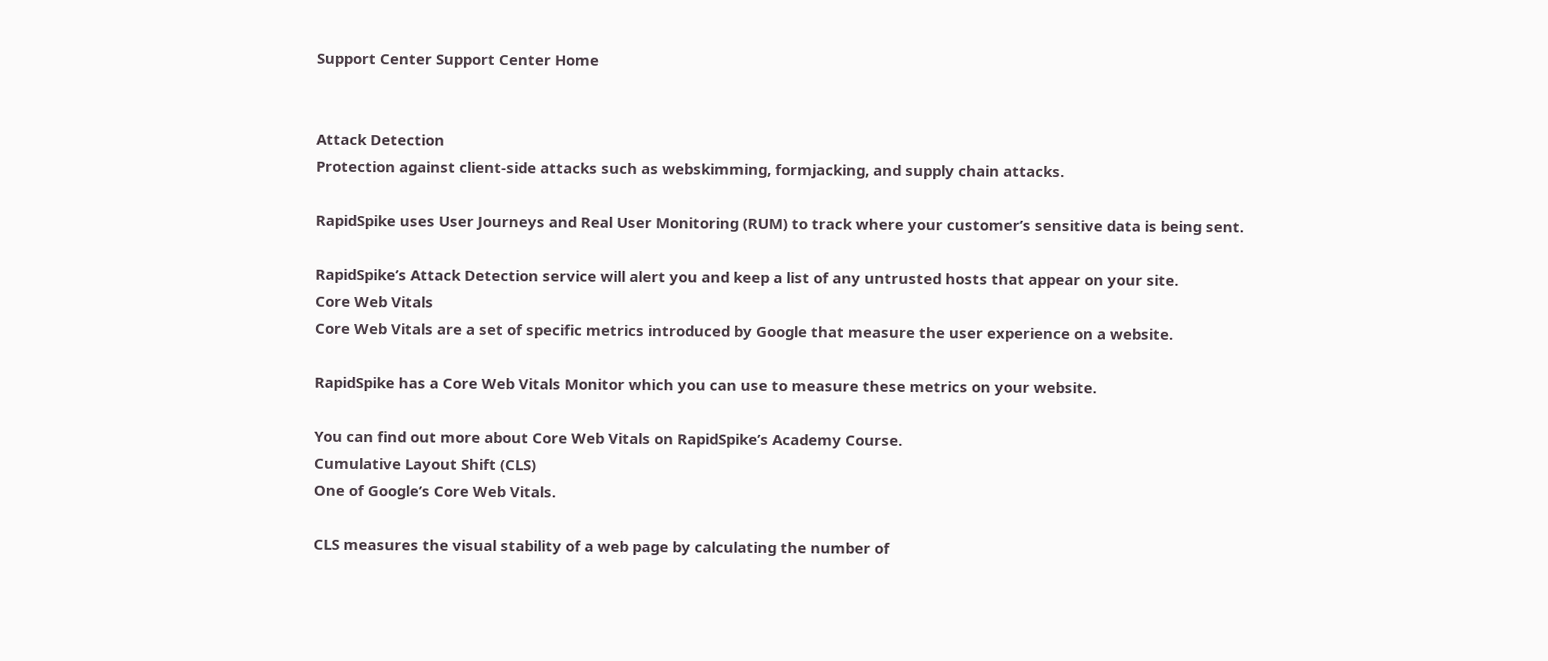Support Center Support Center Home


Attack Detection
Protection against client-side attacks such as webskimming, formjacking, and supply chain attacks.

RapidSpike uses User Journeys and Real User Monitoring (RUM) to track where your customer’s sensitive data is being sent.

RapidSpike’s Attack Detection service will alert you and keep a list of any untrusted hosts that appear on your site.
Core Web Vitals
Core Web Vitals are a set of specific metrics introduced by Google that measure the user experience on a website.

RapidSpike has a Core Web Vitals Monitor which you can use to measure these metrics on your website.

You can find out more about Core Web Vitals on RapidSpike’s Academy Course.
Cumulative Layout Shift (CLS)
One of Google’s Core Web Vitals.

CLS measures the visual stability of a web page by calculating the number of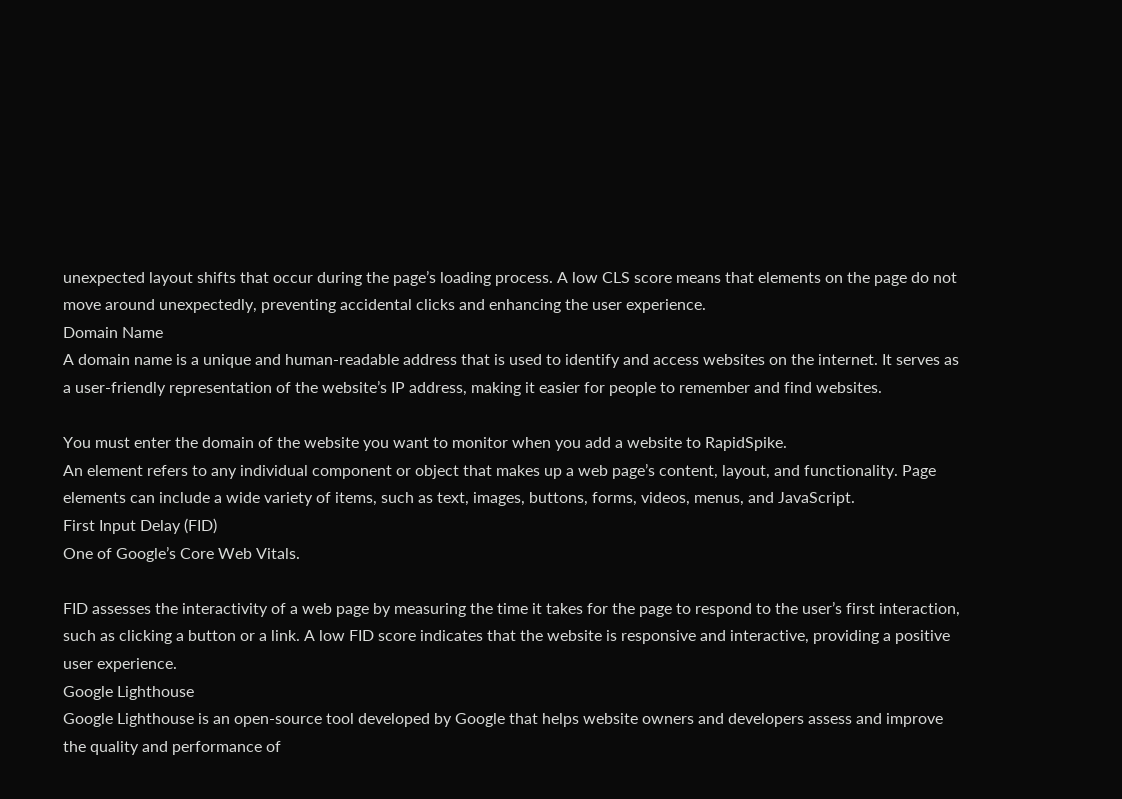unexpected layout shifts that occur during the page’s loading process. A low CLS score means that elements on the page do not move around unexpectedly, preventing accidental clicks and enhancing the user experience.
Domain Name
A domain name is a unique and human-readable address that is used to identify and access websites on the internet. It serves as a user-friendly representation of the website’s IP address, making it easier for people to remember and find websites.

You must enter the domain of the website you want to monitor when you add a website to RapidSpike.
An element refers to any individual component or object that makes up a web page’s content, layout, and functionality. Page elements can include a wide variety of items, such as text, images, buttons, forms, videos, menus, and JavaScript.
First Input Delay (FID)
One of Google’s Core Web Vitals.

FID assesses the interactivity of a web page by measuring the time it takes for the page to respond to the user’s first interaction, such as clicking a button or a link. A low FID score indicates that the website is responsive and interactive, providing a positive user experience.
Google Lighthouse
Google Lighthouse is an open-source tool developed by Google that helps website owners and developers assess and improve the quality and performance of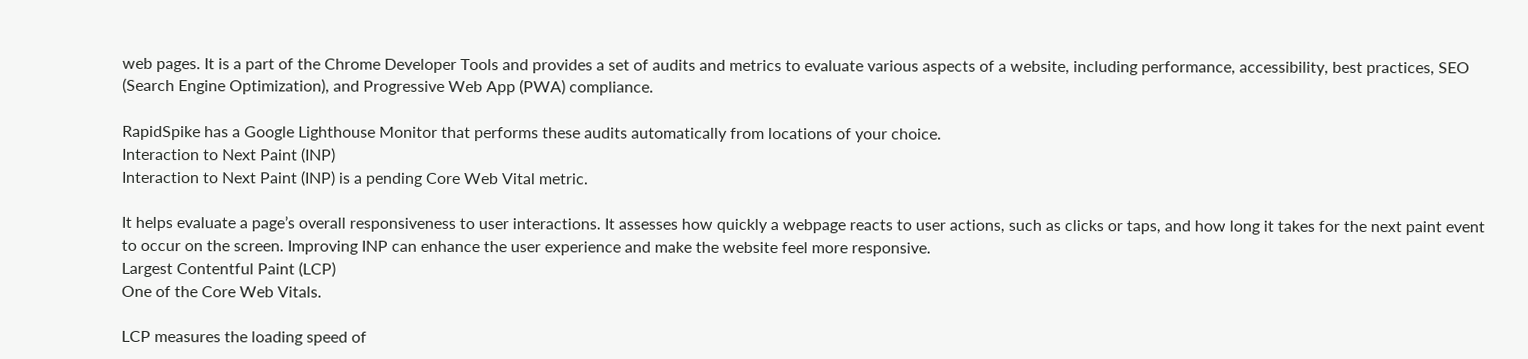web pages. It is a part of the Chrome Developer Tools and provides a set of audits and metrics to evaluate various aspects of a website, including performance, accessibility, best practices, SEO (Search Engine Optimization), and Progressive Web App (PWA) compliance.

RapidSpike has a Google Lighthouse Monitor that performs these audits automatically from locations of your choice.
Interaction to Next Paint (INP)
Interaction to Next Paint (INP) is a pending Core Web Vital metric.

It helps evaluate a page’s overall responsiveness to user interactions. It assesses how quickly a webpage reacts to user actions, such as clicks or taps, and how long it takes for the next paint event to occur on the screen. Improving INP can enhance the user experience and make the website feel more responsive.
Largest Contentful Paint (LCP)
One of the Core Web Vitals.

LCP measures the loading speed of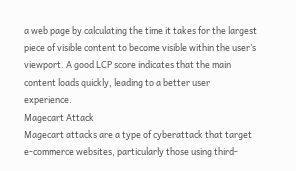a web page by calculating the time it takes for the largest piece of visible content to become visible within the user’s viewport. A good LCP score indicates that the main content loads quickly, leading to a better user experience.
Magecart Attack
Magecart attacks are a type of cyberattack that target e-commerce websites, particularly those using third-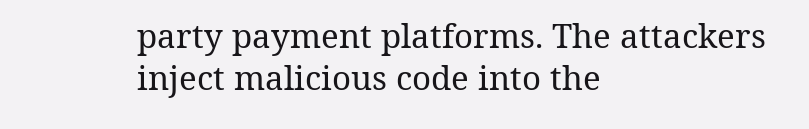party payment platforms. The attackers inject malicious code into the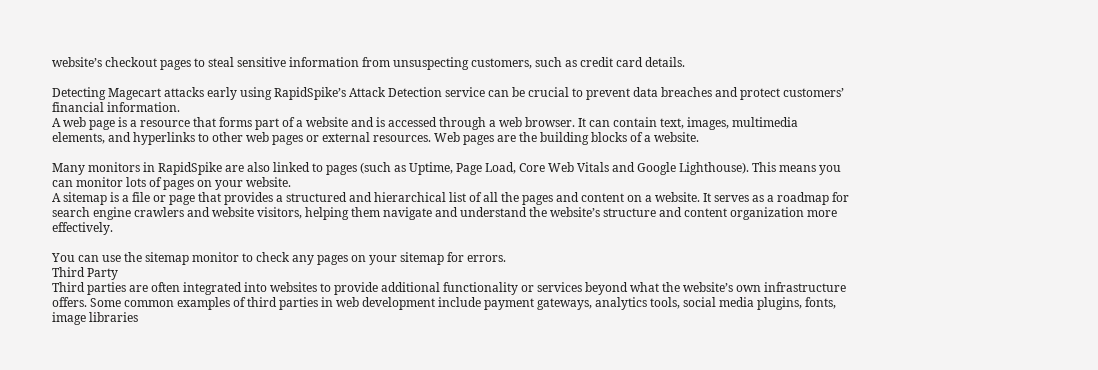website’s checkout pages to steal sensitive information from unsuspecting customers, such as credit card details.

Detecting Magecart attacks early using RapidSpike’s Attack Detection service can be crucial to prevent data breaches and protect customers’ financial information.
A web page is a resource that forms part of a website and is accessed through a web browser. It can contain text, images, multimedia elements, and hyperlinks to other web pages or external resources. Web pages are the building blocks of a website.

Many monitors in RapidSpike are also linked to pages (such as Uptime, Page Load, Core Web Vitals and Google Lighthouse). This means you can monitor lots of pages on your website.
A sitemap is a file or page that provides a structured and hierarchical list of all the pages and content on a website. It serves as a roadmap for search engine crawlers and website visitors, helping them navigate and understand the website’s structure and content organization more effectively.

You can use the sitemap monitor to check any pages on your sitemap for errors.
Third Party
Third parties are often integrated into websites to provide additional functionality or services beyond what the website’s own infrastructure offers. Some common examples of third parties in web development include payment gateways, analytics tools, social media plugins, fonts, image libraries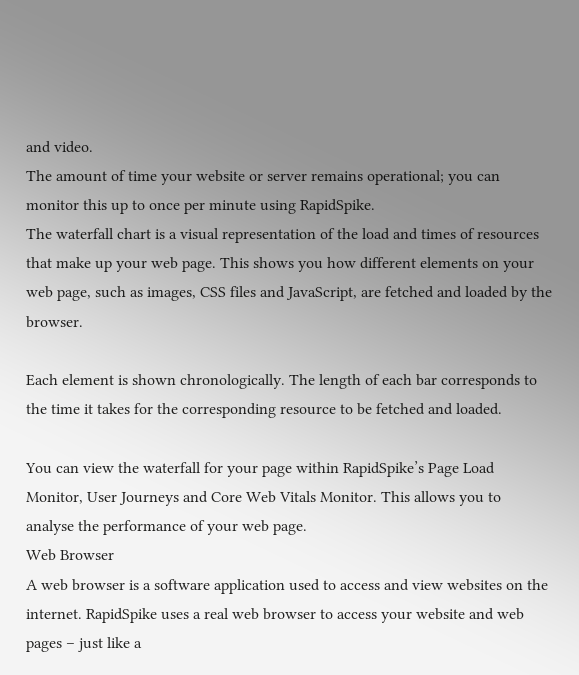and video.
The amount of time your website or server remains operational; you can monitor this up to once per minute using RapidSpike.
The waterfall chart is a visual representation of the load and times of resources that make up your web page. This shows you how different elements on your web page, such as images, CSS files and JavaScript, are fetched and loaded by the browser.

Each element is shown chronologically. The length of each bar corresponds to the time it takes for the corresponding resource to be fetched and loaded.

You can view the waterfall for your page within RapidSpike’s Page Load Monitor, User Journeys and Core Web Vitals Monitor. This allows you to analyse the performance of your web page.
Web Browser
A web browser is a software application used to access and view websites on the internet. RapidSpike uses a real web browser to access your website and web pages – just like a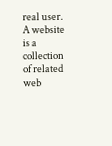real user.
A website is a collection of related web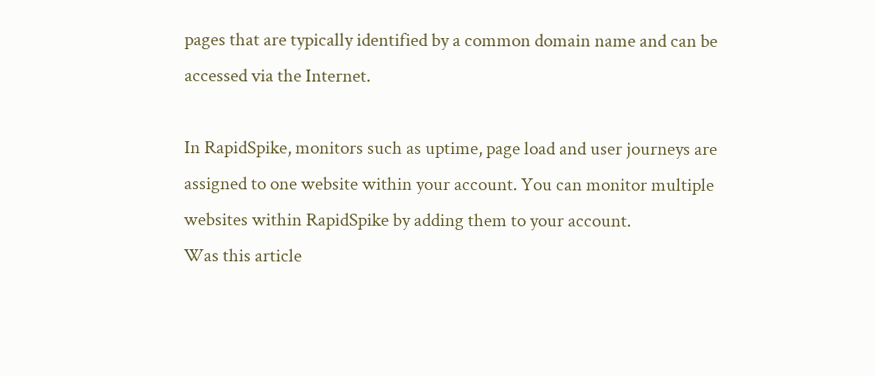pages that are typically identified by a common domain name and can be accessed via the Internet.

In RapidSpike, monitors such as uptime, page load and user journeys are assigned to one website within your account. You can monitor multiple websites within RapidSpike by adding them to your account.
Was this article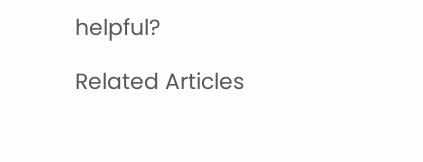helpful?

Related Articles